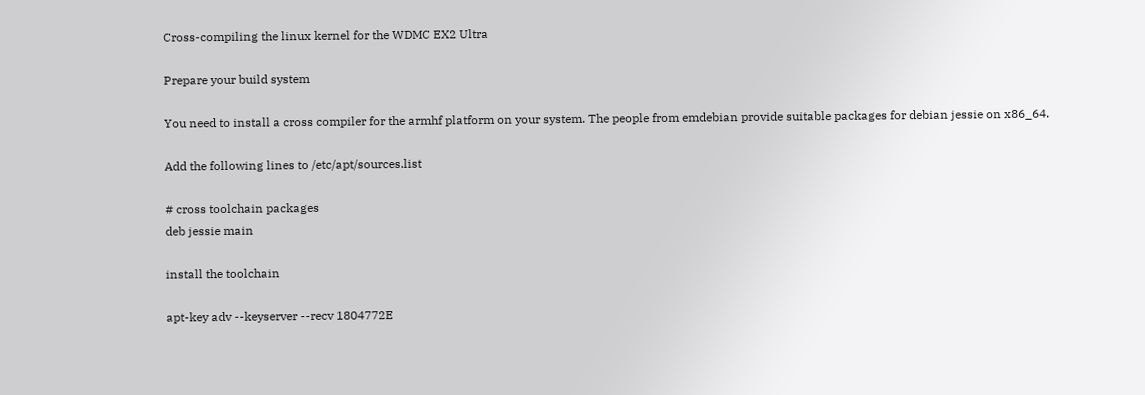Cross-compiling the linux kernel for the WDMC EX2 Ultra

Prepare your build system

You need to install a cross compiler for the armhf platform on your system. The people from emdebian provide suitable packages for debian jessie on x86_64.

Add the following lines to /etc/apt/sources.list

# cross toolchain packages
deb jessie main

install the toolchain

apt-key adv --keyserver --recv 1804772E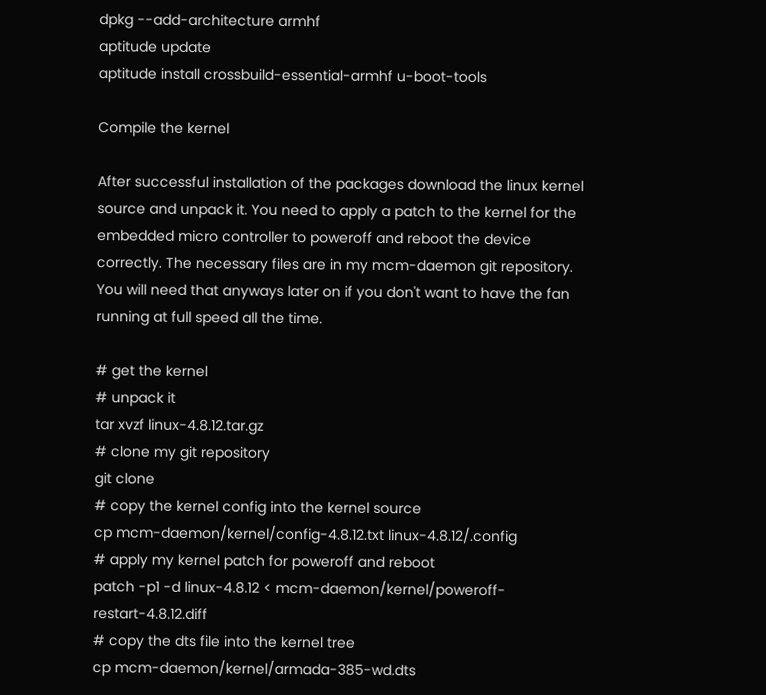dpkg --add-architecture armhf
aptitude update
aptitude install crossbuild-essential-armhf u-boot-tools

Compile the kernel

After successful installation of the packages download the linux kernel source and unpack it. You need to apply a patch to the kernel for the embedded micro controller to poweroff and reboot the device correctly. The necessary files are in my mcm-daemon git repository. You will need that anyways later on if you don't want to have the fan running at full speed all the time.

# get the kernel
# unpack it
tar xvzf linux-4.8.12.tar.gz
# clone my git repository
git clone
# copy the kernel config into the kernel source
cp mcm-daemon/kernel/config-4.8.12.txt linux-4.8.12/.config
# apply my kernel patch for poweroff and reboot
patch -p1 -d linux-4.8.12 < mcm-daemon/kernel/poweroff-restart-4.8.12.diff
# copy the dts file into the kernel tree
cp mcm-daemon/kernel/armada-385-wd.dts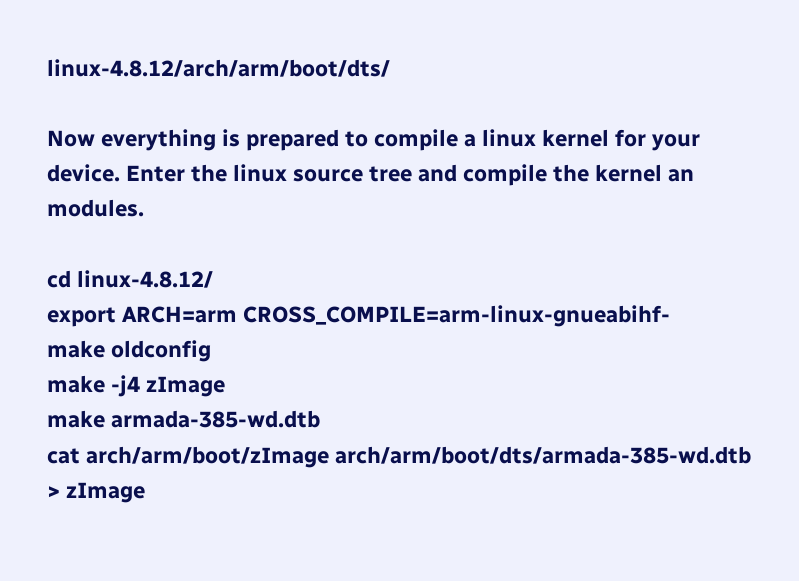linux-4.8.12/arch/arm/boot/dts/

Now everything is prepared to compile a linux kernel for your device. Enter the linux source tree and compile the kernel an modules.

cd linux-4.8.12/
export ARCH=arm CROSS_COMPILE=arm-linux-gnueabihf-
make oldconfig
make -j4 zImage
make armada-385-wd.dtb
cat arch/arm/boot/zImage arch/arm/boot/dts/armada-385-wd.dtb > zImage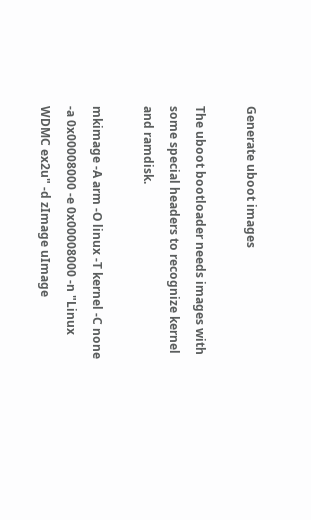Generate uboot images

The uboot bootloader needs images with some special headers to recognize kernel and ramdisk.

mkimage -A arm -O linux -T kernel -C none -a 0x00008000 -e 0x00008000 -n "Linux WDMC ex2u" -d zImage uImage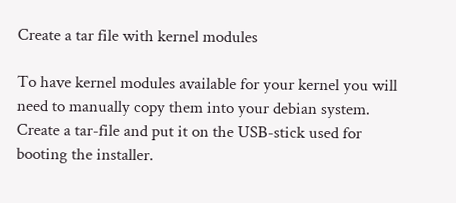Create a tar file with kernel modules

To have kernel modules available for your kernel you will need to manually copy them into your debian system. Create a tar-file and put it on the USB-stick used for booting the installer.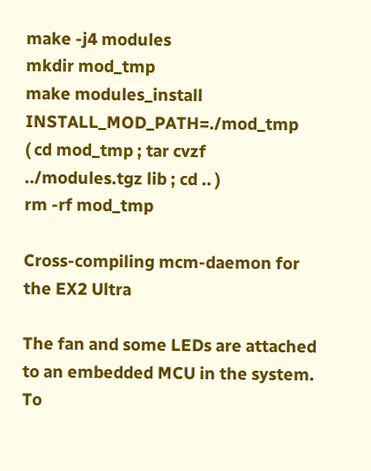make -j4 modules
mkdir mod_tmp
make modules_install INSTALL_MOD_PATH=./mod_tmp
( cd mod_tmp ; tar cvzf ../modules.tgz lib ; cd .. )
rm -rf mod_tmp

Cross-compiling mcm-daemon for the EX2 Ultra

The fan and some LEDs are attached to an embedded MCU in the system. To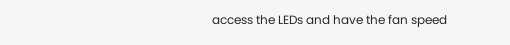access the LEDs and have the fan speed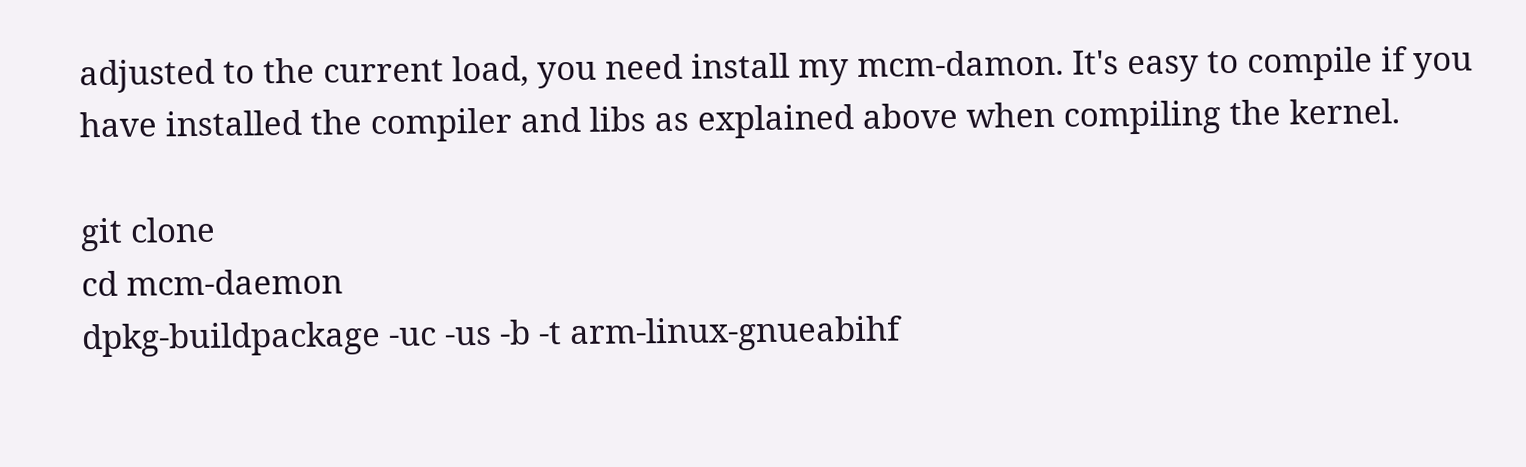adjusted to the current load, you need install my mcm-damon. It's easy to compile if you have installed the compiler and libs as explained above when compiling the kernel.

git clone
cd mcm-daemon
dpkg-buildpackage -uc -us -b -t arm-linux-gnueabihf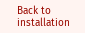Back to installation